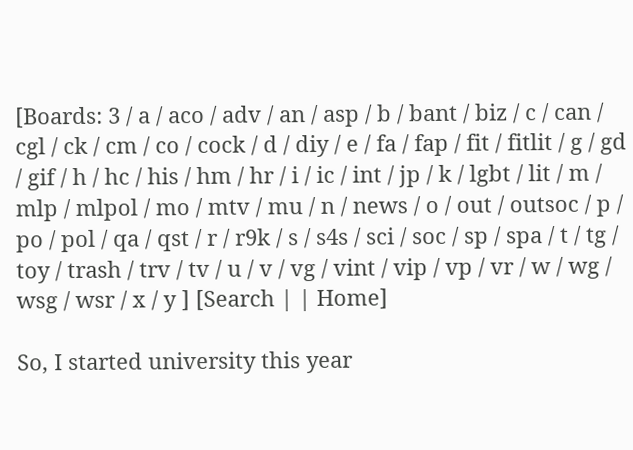[Boards: 3 / a / aco / adv / an / asp / b / bant / biz / c / can / cgl / ck / cm / co / cock / d / diy / e / fa / fap / fit / fitlit / g / gd / gif / h / hc / his / hm / hr / i / ic / int / jp / k / lgbt / lit / m / mlp / mlpol / mo / mtv / mu / n / news / o / out / outsoc / p / po / pol / qa / qst / r / r9k / s / s4s / sci / soc / sp / spa / t / tg / toy / trash / trv / tv / u / v / vg / vint / vip / vp / vr / w / wg / wsg / wsr / x / y ] [Search | | Home]

So, I started university this year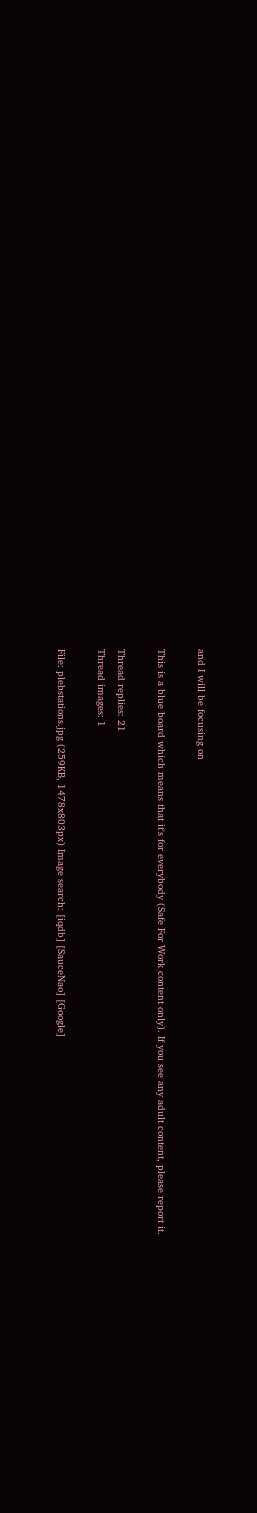and I will be focusing on

This is a blue board which means that it's for everybody (Safe For Work content only). If you see any adult content, please report it.

Thread replies: 21
Thread images: 1

File: plebstations.jpg (259KB, 1478x803px) Image search: [iqdb] [SauceNao] [Google]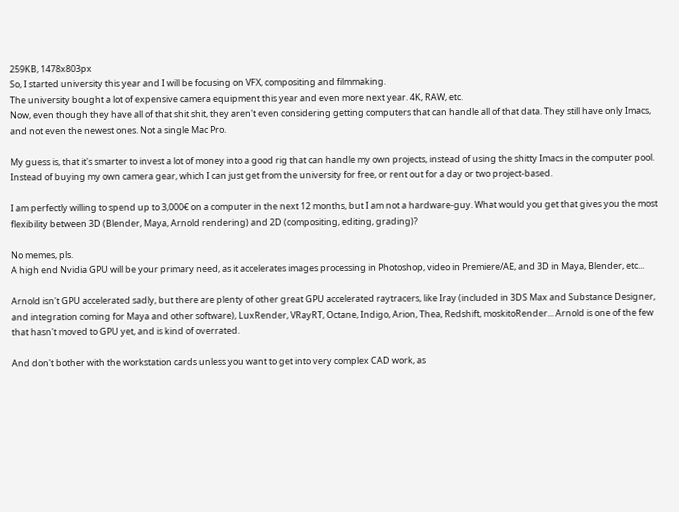259KB, 1478x803px
So, I started university this year and I will be focusing on VFX, compositing and filmmaking.
The university bought a lot of expensive camera equipment this year and even more next year. 4K, RAW, etc.
Now, even though they have all of that shit shit, they aren't even considering getting computers that can handle all of that data. They still have only Imacs, and not even the newest ones. Not a single Mac Pro.

My guess is, that it's smarter to invest a lot of money into a good rig that can handle my own projects, instead of using the shitty Imacs in the computer pool.
Instead of buying my own camera gear, which I can just get from the university for free, or rent out for a day or two project-based.

I am perfectly willing to spend up to 3,000€ on a computer in the next 12 months, but I am not a hardware-guy. What would you get that gives you the most flexibility between 3D (Blender, Maya, Arnold rendering) and 2D (compositing, editing, grading)?

No memes, pls.
A high end Nvidia GPU will be your primary need, as it accelerates images processing in Photoshop, video in Premiere/AE, and 3D in Maya, Blender, etc...

Arnold isn't GPU accelerated sadly, but there are plenty of other great GPU accelerated raytracers, like Iray (included in 3DS Max and Substance Designer, and integration coming for Maya and other software), LuxRender, VRayRT, Octane, Indigo, Arion, Thea, Redshift, moskitoRender... Arnold is one of the few that hasn't moved to GPU yet, and is kind of overrated.

And don't bother with the workstation cards unless you want to get into very complex CAD work, as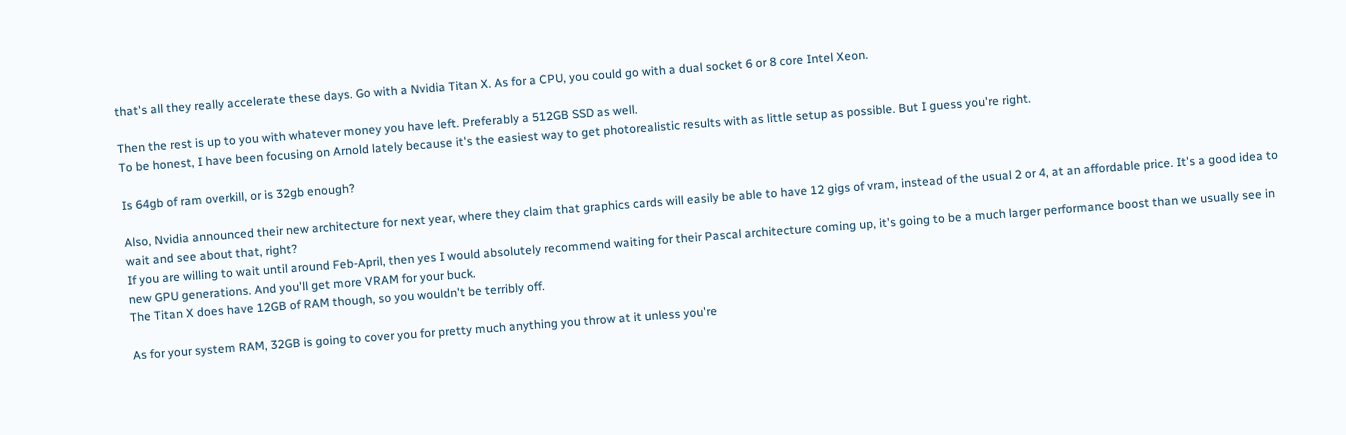that's all they really accelerate these days. Go with a Nvidia Titan X. As for a CPU, you could go with a dual socket 6 or 8 core Intel Xeon.

Then the rest is up to you with whatever money you have left. Preferably a 512GB SSD as well.
To be honest, I have been focusing on Arnold lately because it's the easiest way to get photorealistic results with as little setup as possible. But I guess you're right.

Is 64gb of ram overkill, or is 32gb enough?

Also, Nvidia announced their new architecture for next year, where they claim that graphics cards will easily be able to have 12 gigs of vram, instead of the usual 2 or 4, at an affordable price. It's a good idea to wait and see about that, right?
If you are willing to wait until around Feb-April, then yes I would absolutely recommend waiting for their Pascal architecture coming up, it's going to be a much larger performance boost than we usually see in new GPU generations. And you'll get more VRAM for your buck.
The Titan X does have 12GB of RAM though, so you wouldn't be terribly off.

As for your system RAM, 32GB is going to cover you for pretty much anything you throw at it unless you're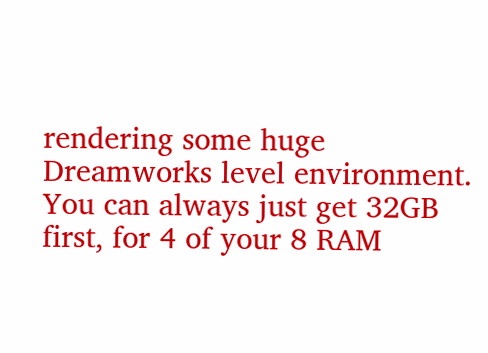rendering some huge Dreamworks level environment. You can always just get 32GB first, for 4 of your 8 RAM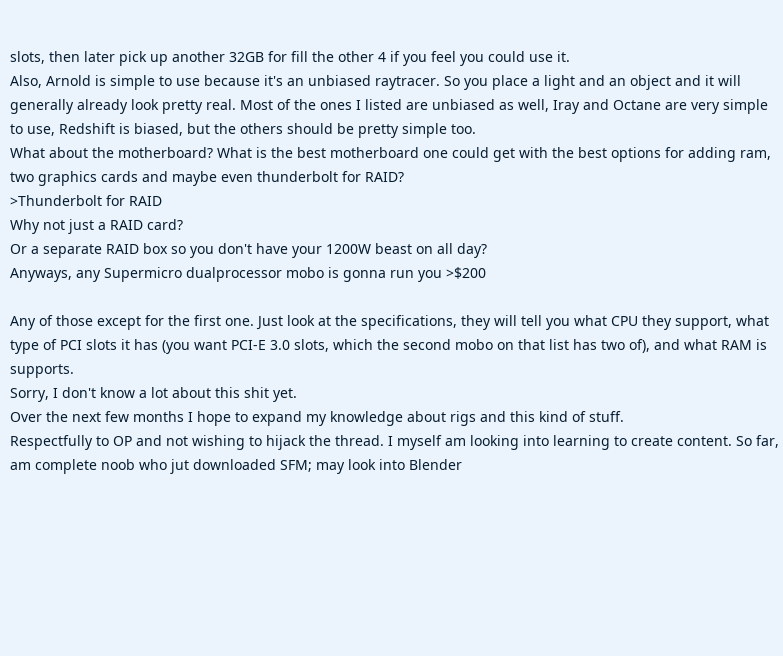slots, then later pick up another 32GB for fill the other 4 if you feel you could use it.
Also, Arnold is simple to use because it's an unbiased raytracer. So you place a light and an object and it will generally already look pretty real. Most of the ones I listed are unbiased as well, Iray and Octane are very simple to use, Redshift is biased, but the others should be pretty simple too.
What about the motherboard? What is the best motherboard one could get with the best options for adding ram, two graphics cards and maybe even thunderbolt for RAID?
>Thunderbolt for RAID
Why not just a RAID card?
Or a separate RAID box so you don't have your 1200W beast on all day?
Anyways, any Supermicro dualprocessor mobo is gonna run you >$200

Any of those except for the first one. Just look at the specifications, they will tell you what CPU they support, what type of PCI slots it has (you want PCI-E 3.0 slots, which the second mobo on that list has two of), and what RAM is supports.
Sorry, I don't know a lot about this shit yet.
Over the next few months I hope to expand my knowledge about rigs and this kind of stuff.
Respectfully to OP and not wishing to hijack the thread. I myself am looking into learning to create content. So far, am complete noob who jut downloaded SFM; may look into Blender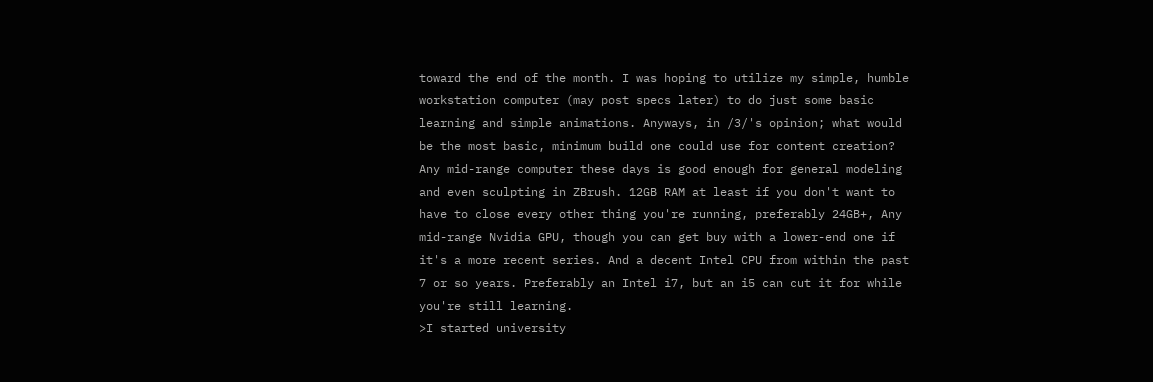toward the end of the month. I was hoping to utilize my simple, humble workstation computer (may post specs later) to do just some basic learning and simple animations. Anyways, in /3/'s opinion; what would be the most basic, minimum build one could use for content creation?
Any mid-range computer these days is good enough for general modeling and even sculpting in ZBrush. 12GB RAM at least if you don't want to have to close every other thing you're running, preferably 24GB+, Any mid-range Nvidia GPU, though you can get buy with a lower-end one if it's a more recent series. And a decent Intel CPU from within the past 7 or so years. Preferably an Intel i7, but an i5 can cut it for while you're still learning.
>I started university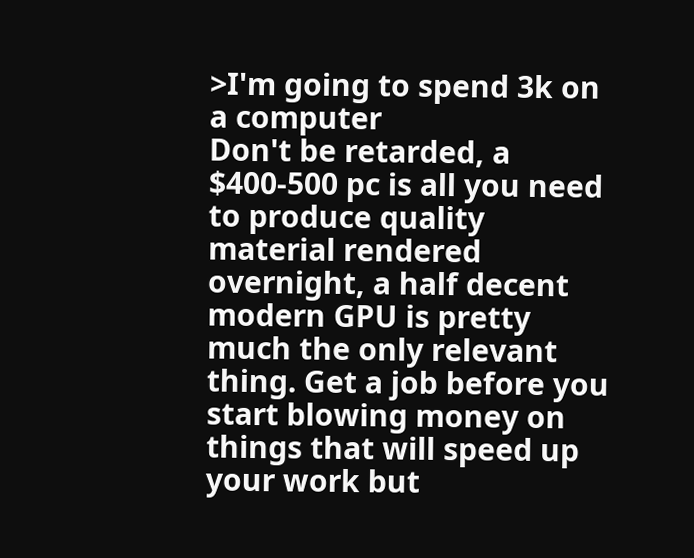>I'm going to spend 3k on a computer
Don't be retarded, a $400-500 pc is all you need to produce quality material rendered overnight, a half decent modern GPU is pretty much the only relevant thing. Get a job before you start blowing money on things that will speed up your work but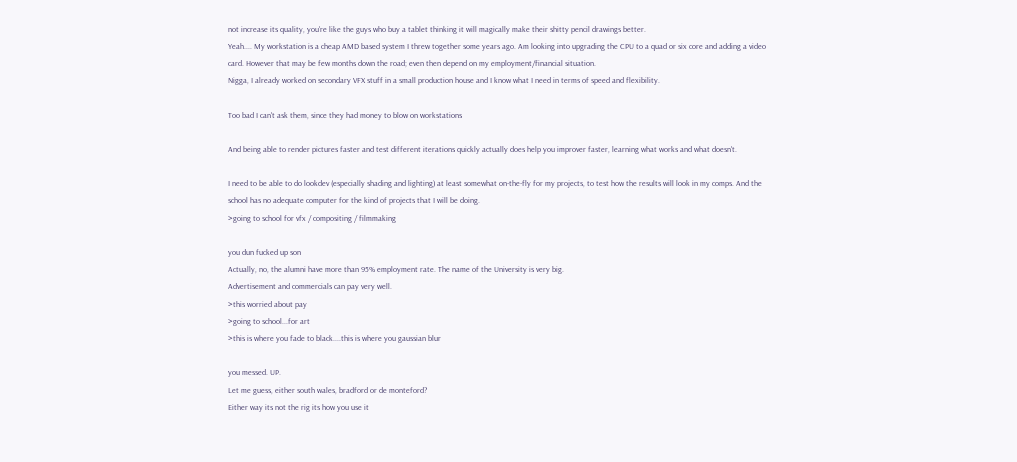not increase its quality, you're like the guys who buy a tablet thinking it will magically make their shitty pencil drawings better.
Yeah.... My workstation is a cheap AMD based system I threw together some years ago. Am looking into upgrading the CPU to a quad or six core and adding a video card. However that may be few months down the road; even then depend on my employment/financial situation.
Nigga, I already worked on secondary VFX stuff in a small production house and I know what I need in terms of speed and flexibility.

Too bad I can't ask them, since they had money to blow on workstations

And being able to render pictures faster and test different iterations quickly actually does help you improver faster, learning what works and what doesn't.

I need to be able to do lookdev (especially shading and lighting) at least somewhat on-the-fly for my projects, to test how the results will look in my comps. And the school has no adequate computer for the kind of projects that I will be doing.
>going to school for vfx / compositing / filmmaking

you dun fucked up son
Actually, no, the alumni have more than 95% employment rate. The name of the University is very big.
Advertisement and commercials can pay very well.
>this worried about pay
>going to school...for art
>this is where you fade to black....this is where you gaussian blur

you messed. UP.
Let me guess, either south wales, bradford or de monteford?
Either way its not the rig its how you use it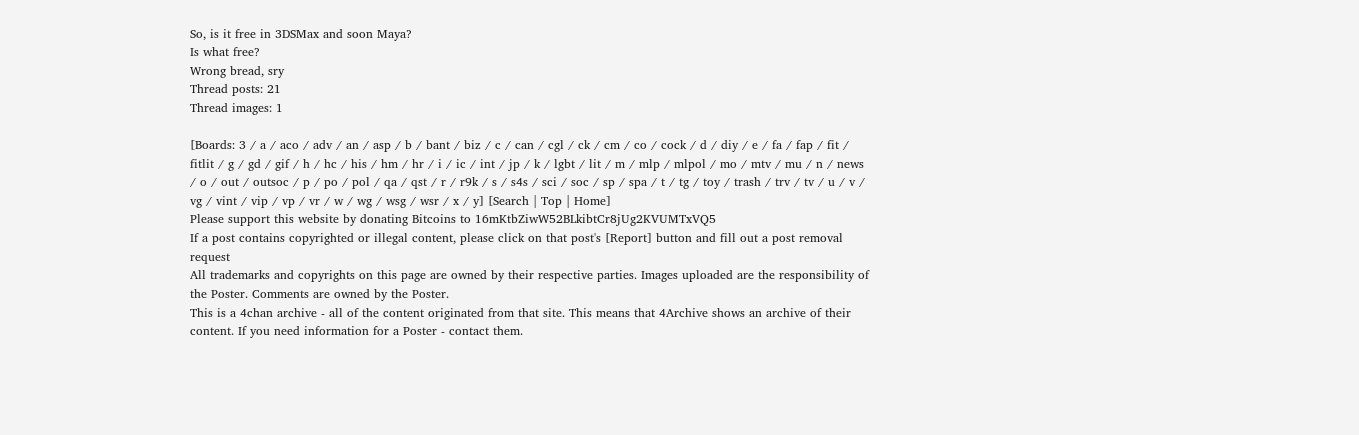So, is it free in 3DSMax and soon Maya?
Is what free?
Wrong bread, sry
Thread posts: 21
Thread images: 1

[Boards: 3 / a / aco / adv / an / asp / b / bant / biz / c / can / cgl / ck / cm / co / cock / d / diy / e / fa / fap / fit / fitlit / g / gd / gif / h / hc / his / hm / hr / i / ic / int / jp / k / lgbt / lit / m / mlp / mlpol / mo / mtv / mu / n / news / o / out / outsoc / p / po / pol / qa / qst / r / r9k / s / s4s / sci / soc / sp / spa / t / tg / toy / trash / trv / tv / u / v / vg / vint / vip / vp / vr / w / wg / wsg / wsr / x / y] [Search | Top | Home]
Please support this website by donating Bitcoins to 16mKtbZiwW52BLkibtCr8jUg2KVUMTxVQ5
If a post contains copyrighted or illegal content, please click on that post's [Report] button and fill out a post removal request
All trademarks and copyrights on this page are owned by their respective parties. Images uploaded are the responsibility of the Poster. Comments are owned by the Poster.
This is a 4chan archive - all of the content originated from that site. This means that 4Archive shows an archive of their content. If you need information for a Poster - contact them.